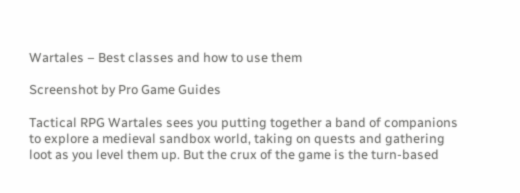Wartales – Best classes and how to use them

Screenshot by Pro Game Guides

Tactical RPG Wartales sees you putting together a band of companions to explore a medieval sandbox world, taking on quests and gathering loot as you level them up. But the crux of the game is the turn-based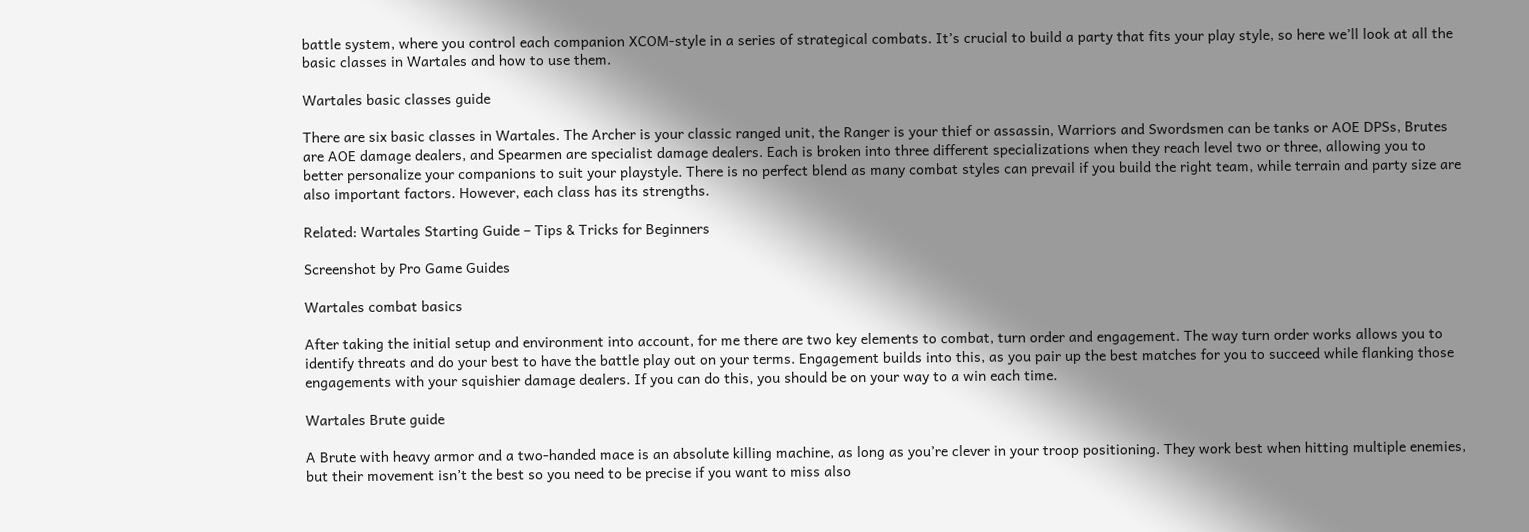battle system, where you control each companion XCOM-style in a series of strategical combats. It’s crucial to build a party that fits your play style, so here we’ll look at all the basic classes in Wartales and how to use them.

Wartales basic classes guide

There are six basic classes in Wartales. The Archer is your classic ranged unit, the Ranger is your thief or assassin, Warriors and Swordsmen can be tanks or AOE DPSs, Brutes are AOE damage dealers, and Spearmen are specialist damage dealers. Each is broken into three different specializations when they reach level two or three, allowing you to better personalize your companions to suit your playstyle. There is no perfect blend as many combat styles can prevail if you build the right team, while terrain and party size are also important factors. However, each class has its strengths.

Related: Wartales Starting Guide – Tips & Tricks for Beginners

Screenshot by Pro Game Guides

Wartales combat basics

After taking the initial setup and environment into account, for me there are two key elements to combat, turn order and engagement. The way turn order works allows you to identify threats and do your best to have the battle play out on your terms. Engagement builds into this, as you pair up the best matches for you to succeed while flanking those engagements with your squishier damage dealers. If you can do this, you should be on your way to a win each time.

Wartales Brute guide

A Brute with heavy armor and a two-handed mace is an absolute killing machine, as long as you’re clever in your troop positioning. They work best when hitting multiple enemies, but their movement isn’t the best so you need to be precise if you want to miss also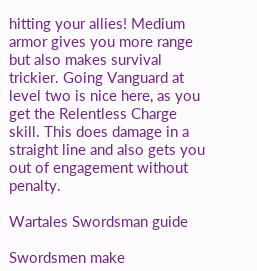hitting your allies! Medium armor gives you more range but also makes survival trickier. Going Vanguard at level two is nice here, as you get the Relentless Charge skill. This does damage in a straight line and also gets you out of engagement without penalty.

Wartales Swordsman guide

Swordsmen make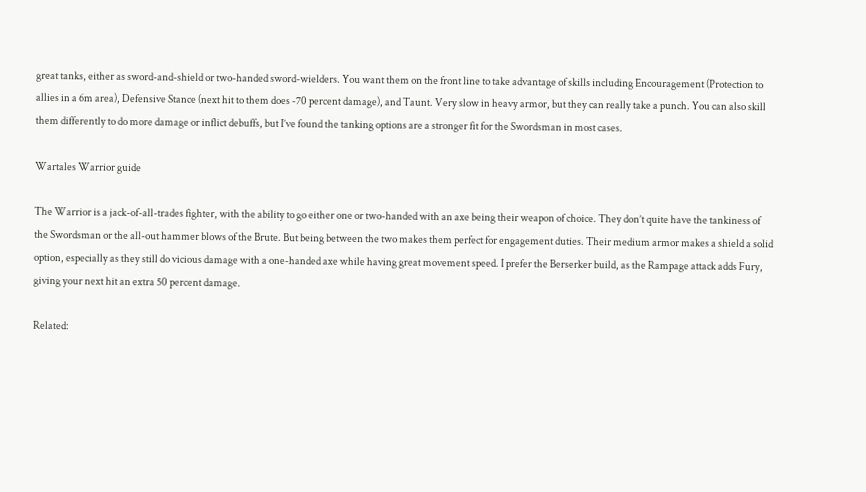great tanks, either as sword-and-shield or two-handed sword-wielders. You want them on the front line to take advantage of skills including Encouragement (Protection to allies in a 6m area), Defensive Stance (next hit to them does -70 percent damage), and Taunt. Very slow in heavy armor, but they can really take a punch. You can also skill them differently to do more damage or inflict debuffs, but I’ve found the tanking options are a stronger fit for the Swordsman in most cases.

Wartales Warrior guide

The Warrior is a jack-of-all-trades fighter, with the ability to go either one or two-handed with an axe being their weapon of choice. They don’t quite have the tankiness of the Swordsman or the all-out hammer blows of the Brute. But being between the two makes them perfect for engagement duties. Their medium armor makes a shield a solid option, especially as they still do vicious damage with a one-handed axe while having great movement speed. I prefer the Berserker build, as the Rampage attack adds Fury, giving your next hit an extra 50 percent damage.

Related: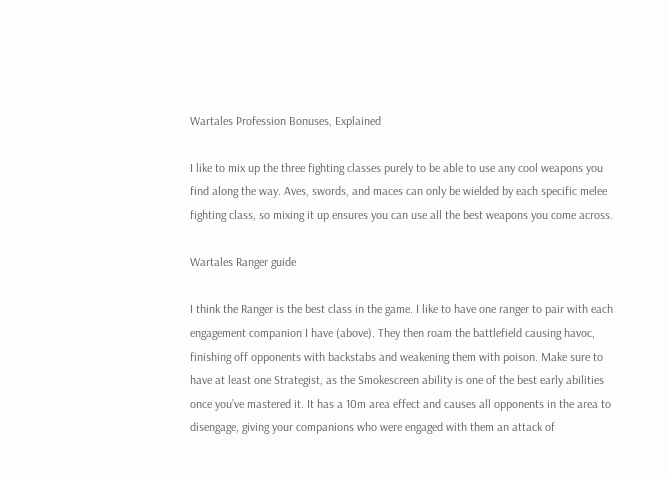Wartales Profession Bonuses, Explained

I like to mix up the three fighting classes purely to be able to use any cool weapons you find along the way. Aves, swords, and maces can only be wielded by each specific melee fighting class, so mixing it up ensures you can use all the best weapons you come across.

Wartales Ranger guide

I think the Ranger is the best class in the game. I like to have one ranger to pair with each engagement companion I have (above). They then roam the battlefield causing havoc, finishing off opponents with backstabs and weakening them with poison. Make sure to have at least one Strategist, as the Smokescreen ability is one of the best early abilities once you’ve mastered it. It has a 10m area effect and causes all opponents in the area to disengage, giving your companions who were engaged with them an attack of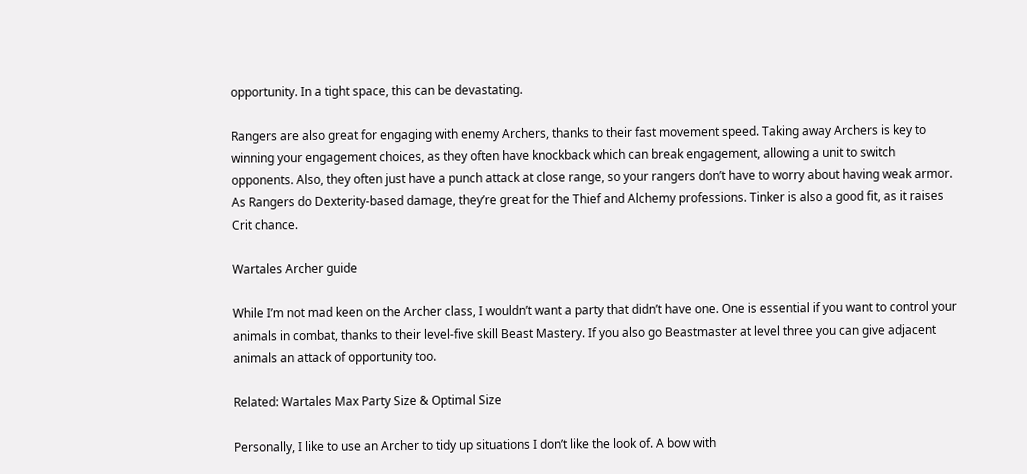opportunity. In a tight space, this can be devastating.

Rangers are also great for engaging with enemy Archers, thanks to their fast movement speed. Taking away Archers is key to winning your engagement choices, as they often have knockback which can break engagement, allowing a unit to switch opponents. Also, they often just have a punch attack at close range, so your rangers don’t have to worry about having weak armor. As Rangers do Dexterity-based damage, they’re great for the Thief and Alchemy professions. Tinker is also a good fit, as it raises Crit chance.

Wartales Archer guide

While I’m not mad keen on the Archer class, I wouldn’t want a party that didn’t have one. One is essential if you want to control your animals in combat, thanks to their level-five skill Beast Mastery. If you also go Beastmaster at level three you can give adjacent animals an attack of opportunity too.

Related: Wartales Max Party Size & Optimal Size

Personally, I like to use an Archer to tidy up situations I don’t like the look of. A bow with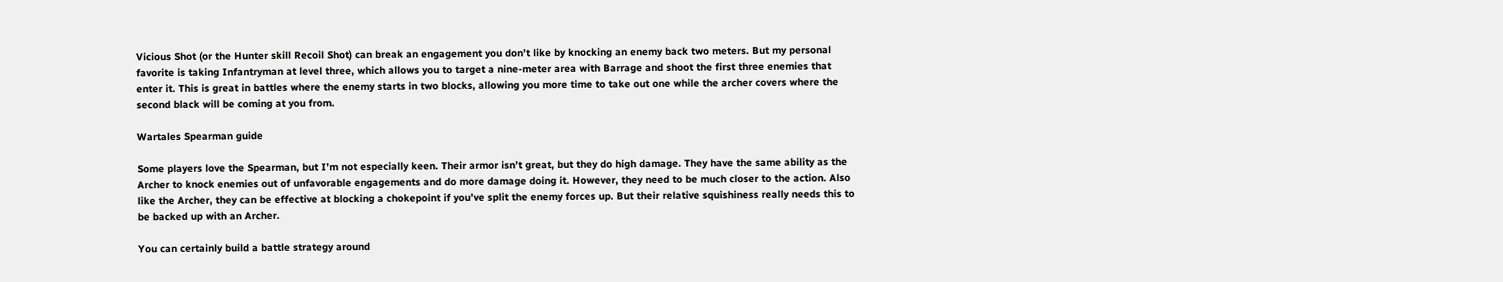Vicious Shot (or the Hunter skill Recoil Shot) can break an engagement you don’t like by knocking an enemy back two meters. But my personal favorite is taking Infantryman at level three, which allows you to target a nine-meter area with Barrage and shoot the first three enemies that enter it. This is great in battles where the enemy starts in two blocks, allowing you more time to take out one while the archer covers where the second black will be coming at you from.

Wartales Spearman guide

Some players love the Spearman, but I’m not especially keen. Their armor isn’t great, but they do high damage. They have the same ability as the Archer to knock enemies out of unfavorable engagements and do more damage doing it. However, they need to be much closer to the action. Also like the Archer, they can be effective at blocking a chokepoint if you’ve split the enemy forces up. But their relative squishiness really needs this to be backed up with an Archer.

You can certainly build a battle strategy around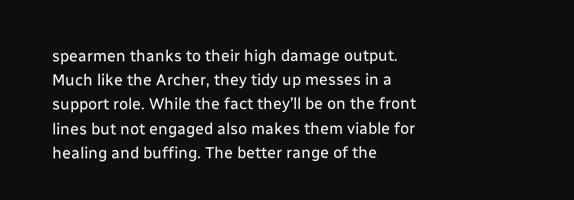spearmen thanks to their high damage output. Much like the Archer, they tidy up messes in a support role. While the fact they’ll be on the front lines but not engaged also makes them viable for healing and buffing. The better range of the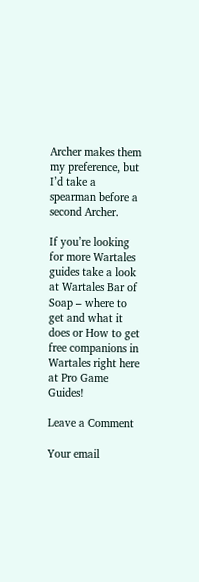Archer makes them my preference, but I’d take a spearman before a second Archer.

If you’re looking for more Wartales guides take a look at Wartales Bar of Soap – where to get and what it does or How to get free companions in Wartales right here at Pro Game Guides!

Leave a Comment

Your email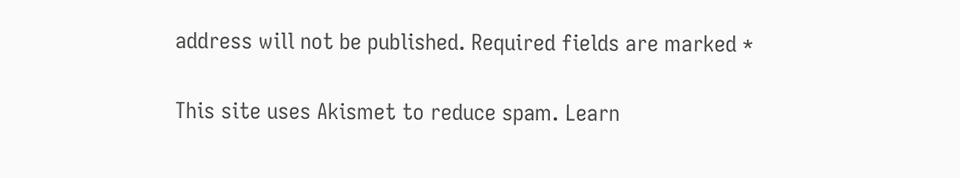address will not be published. Required fields are marked *

This site uses Akismet to reduce spam. Learn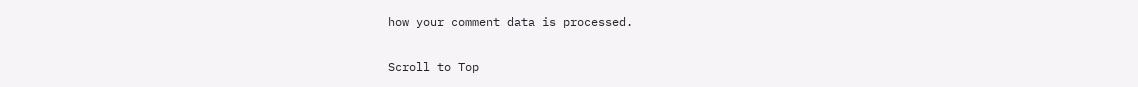how your comment data is processed.

Scroll to Top